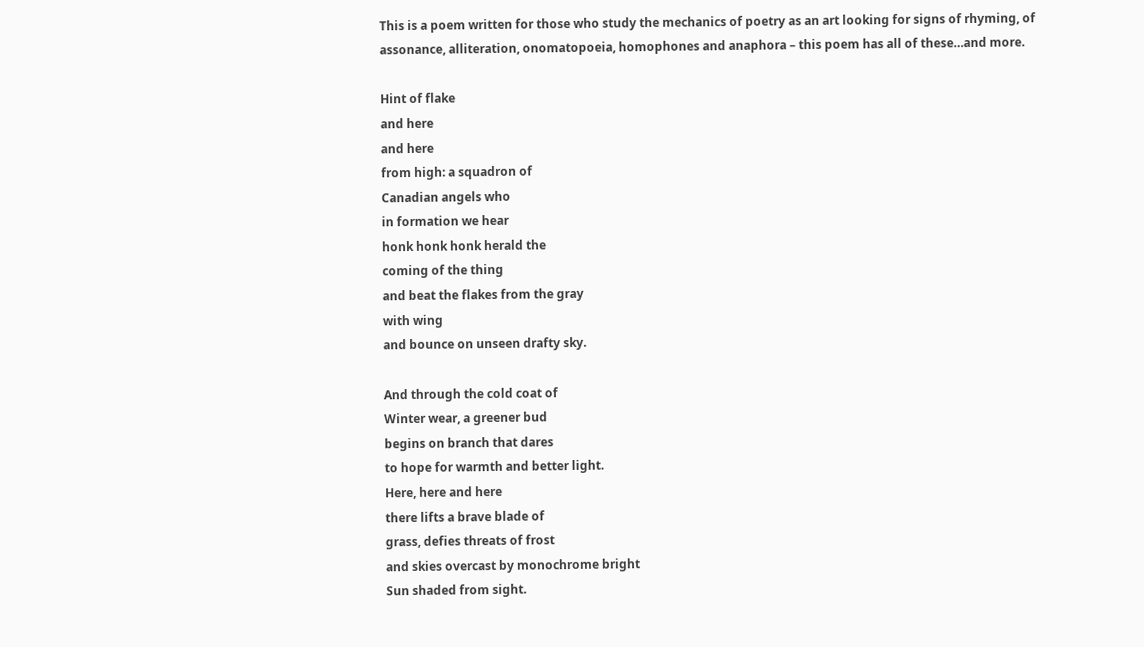This is a poem written for those who study the mechanics of poetry as an art looking for signs of rhyming, of assonance, alliteration, onomatopoeia, homophones and anaphora – this poem has all of these…and more.

Hint of flake
and here
and here
from high: a squadron of
Canadian angels who
in formation we hear
honk honk honk herald the
coming of the thing
and beat the flakes from the gray
with wing
and bounce on unseen drafty sky.

And through the cold coat of
Winter wear, a greener bud
begins on branch that dares
to hope for warmth and better light.
Here, here and here
there lifts a brave blade of
grass, defies threats of frost
and skies overcast by monochrome bright
Sun shaded from sight.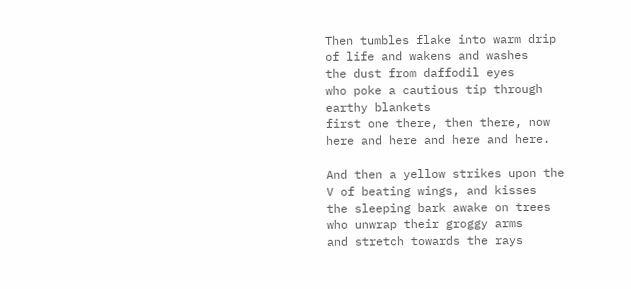Then tumbles flake into warm drip
of life and wakens and washes
the dust from daffodil eyes
who poke a cautious tip through
earthy blankets
first one there, then there, now
here and here and here and here.

And then a yellow strikes upon the
V of beating wings, and kisses
the sleeping bark awake on trees
who unwrap their groggy arms
and stretch towards the rays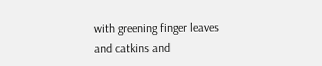with greening finger leaves
and catkins and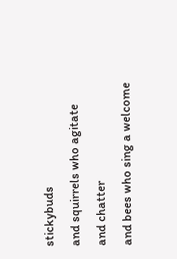stickybuds
and squirrels who agitate
and chatter
and bees who sing a welcome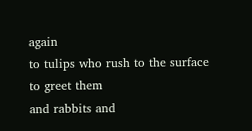again
to tulips who rush to the surface
to greet them
and rabbits and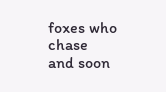foxes who chase
and soon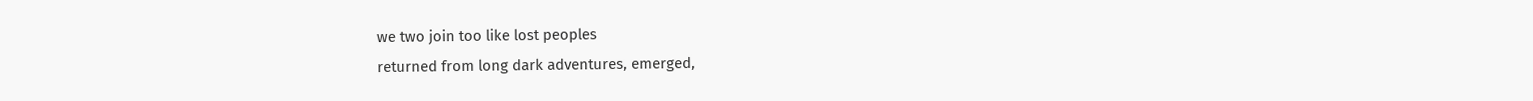we two join too like lost peoples
returned from long dark adventures, emerged,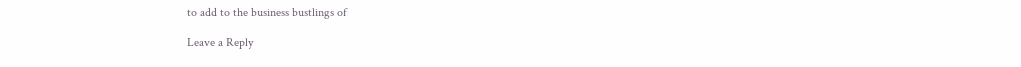to add to the business bustlings of

Leave a Reply